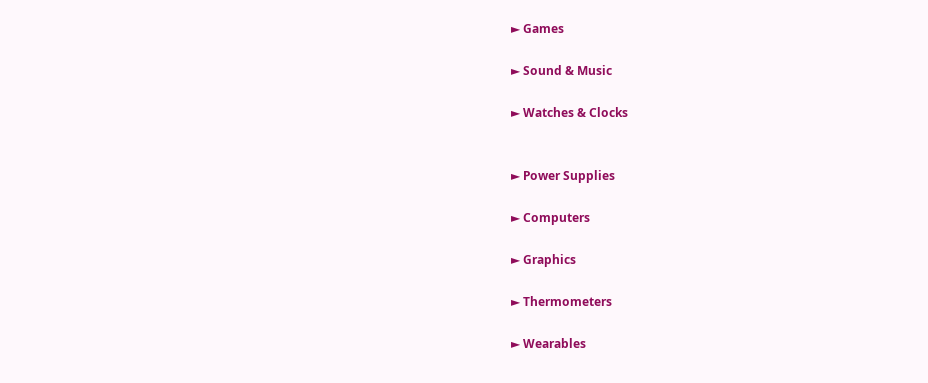► Games

► Sound & Music

► Watches & Clocks


► Power Supplies

► Computers

► Graphics

► Thermometers

► Wearables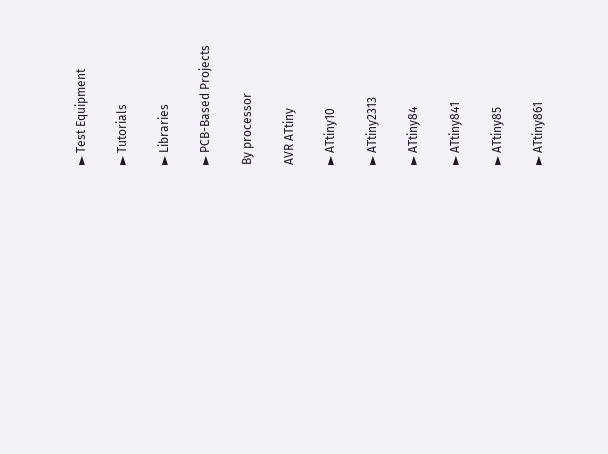► Test Equipment

► Tutorials

► Libraries

► PCB-Based Projects

By processor

AVR ATtiny

► ATtiny10

► ATtiny2313

► ATtiny84

► ATtiny841

► ATtiny85

► ATtiny861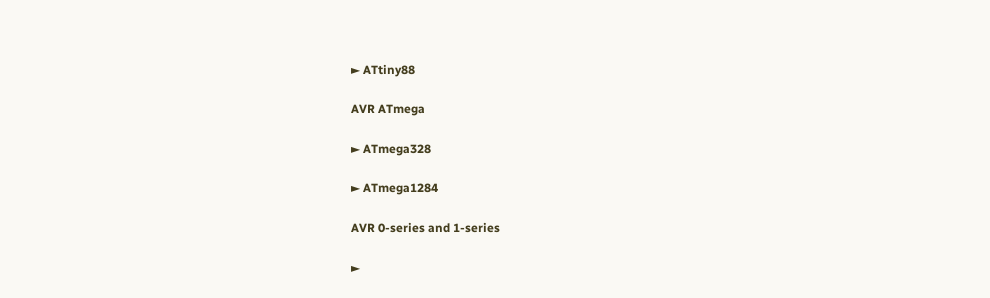► ATtiny88

AVR ATmega

► ATmega328

► ATmega1284

AVR 0-series and 1-series

►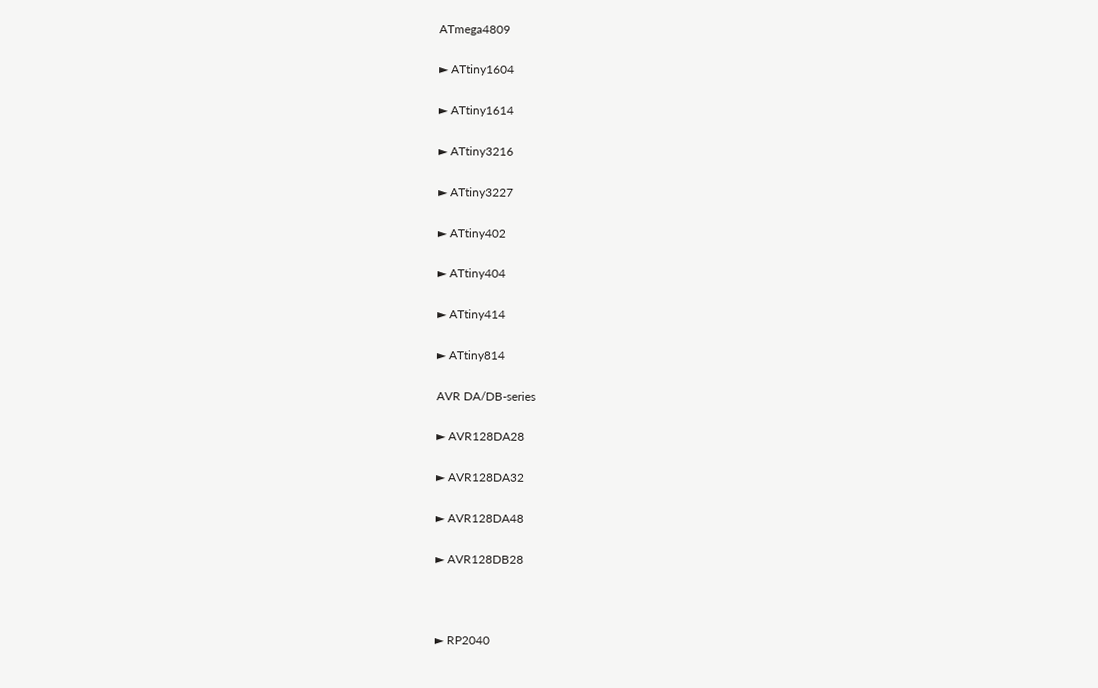ATmega4809

► ATtiny1604

► ATtiny1614

► ATtiny3216

► ATtiny3227

► ATtiny402

► ATtiny404

► ATtiny414

► ATtiny814

AVR DA/DB-series

► AVR128DA28

► AVR128DA32

► AVR128DA48

► AVR128DB28



► RP2040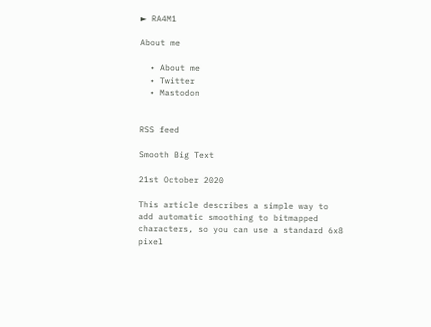► RA4M1

About me

  • About me
  • Twitter
  • Mastodon


RSS feed

Smooth Big Text

21st October 2020

This article describes a simple way to add automatic smoothing to bitmapped characters, so you can use a standard 6x8 pixel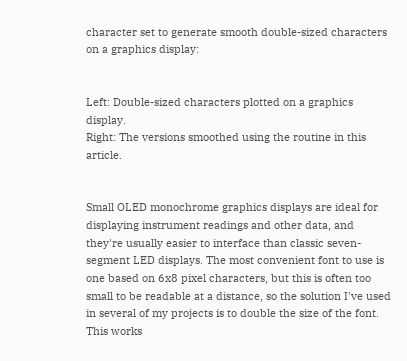character set to generate smooth double-sized characters on a graphics display:


Left: Double-sized characters plotted on a graphics display.
Right: The versions smoothed using the routine in this article.


Small OLED monochrome graphics displays are ideal for displaying instrument readings and other data, and they're usually easier to interface than classic seven-segment LED displays. The most convenient font to use is one based on 6x8 pixel characters, but this is often too small to be readable at a distance, so the solution I've used in several of my projects is to double the size of the font. This works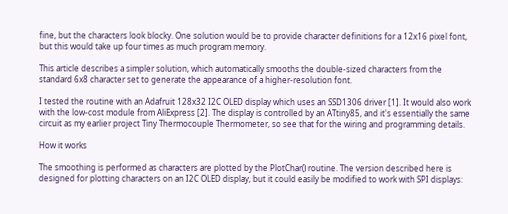fine, but the characters look blocky. One solution would be to provide character definitions for a 12x16 pixel font, but this would take up four times as much program memory.

This article describes a simpler solution, which automatically smooths the double-sized characters from the standard 6x8 character set to generate the appearance of a higher-resolution font.

I tested the routine with an Adafruit 128x32 I2C OLED display which uses an SSD1306 driver [1]. It would also work with the low-cost module from AliExpress [2]. The display is controlled by an ATtiny85, and it's essentially the same circuit as my earlier project Tiny Thermocouple Thermometer, so see that for the wiring and programming details.

How it works

The smoothing is performed as characters are plotted by the PlotChar() routine. The version described here is designed for plotting characters on an I2C OLED display, but it could easily be modified to work with SPI displays: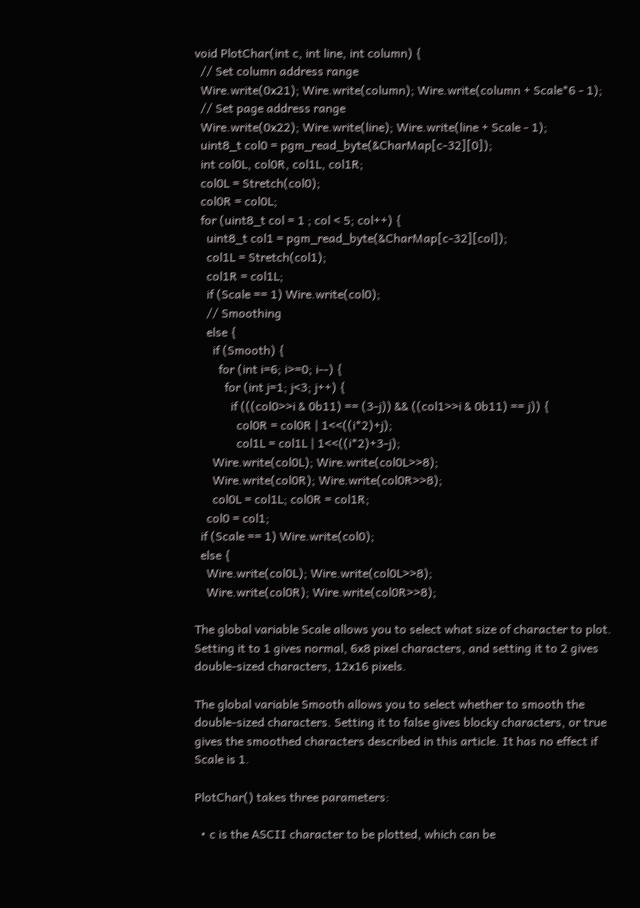void PlotChar(int c, int line, int column) {
  // Set column address range
  Wire.write(0x21); Wire.write(column); Wire.write(column + Scale*6 - 1);
  // Set page address range
  Wire.write(0x22); Wire.write(line); Wire.write(line + Scale - 1);
  uint8_t col0 = pgm_read_byte(&CharMap[c-32][0]);
  int col0L, col0R, col1L, col1R;
  col0L = Stretch(col0);
  col0R = col0L;
  for (uint8_t col = 1 ; col < 5; col++) {
    uint8_t col1 = pgm_read_byte(&CharMap[c-32][col]);
    col1L = Stretch(col1);
    col1R = col1L;
    if (Scale == 1) Wire.write(col0);
    // Smoothing
    else {
      if (Smooth) {
        for (int i=6; i>=0; i--) {
          for (int j=1; j<3; j++) {
            if (((col0>>i & 0b11) == (3-j)) && ((col1>>i & 0b11) == j)) {
              col0R = col0R | 1<<((i*2)+j);
              col1L = col1L | 1<<((i*2)+3-j);
      Wire.write(col0L); Wire.write(col0L>>8);
      Wire.write(col0R); Wire.write(col0R>>8);
      col0L = col1L; col0R = col1R;
    col0 = col1;
  if (Scale == 1) Wire.write(col0);
  else {
    Wire.write(col0L); Wire.write(col0L>>8);
    Wire.write(col0R); Wire.write(col0R>>8);

The global variable Scale allows you to select what size of character to plot. Setting it to 1 gives normal, 6x8 pixel characters, and setting it to 2 gives double-sized characters, 12x16 pixels.

The global variable Smooth allows you to select whether to smooth the double-sized characters. Setting it to false gives blocky characters, or true gives the smoothed characters described in this article. It has no effect if Scale is 1.

PlotChar() takes three parameters:

  • c is the ASCII character to be plotted, which can be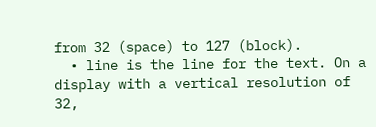from 32 (space) to 127 (block).
  • line is the line for the text. On a display with a vertical resolution of 32,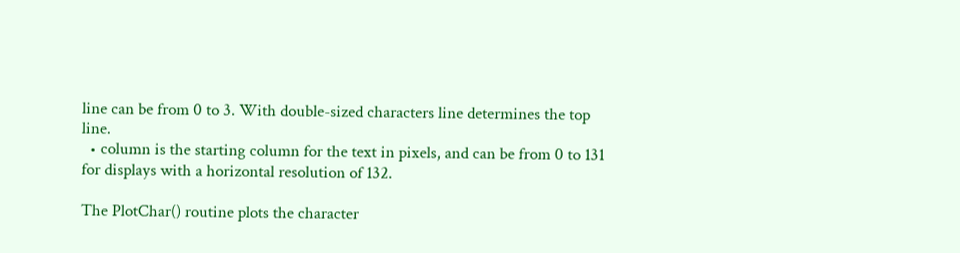line can be from 0 to 3. With double-sized characters line determines the top line.
  • column is the starting column for the text in pixels, and can be from 0 to 131 for displays with a horizontal resolution of 132.

The PlotChar() routine plots the character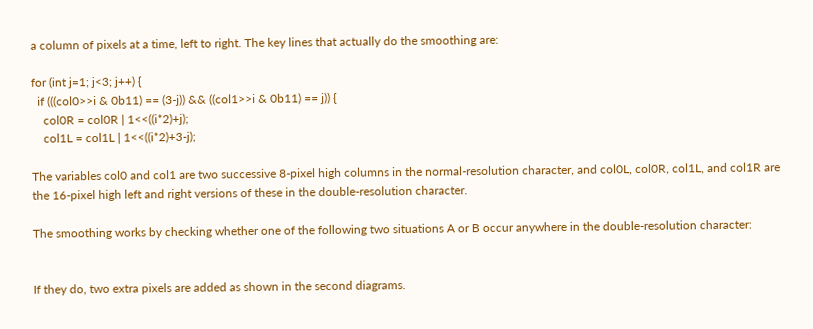a column of pixels at a time, left to right. The key lines that actually do the smoothing are:

for (int j=1; j<3; j++) {
  if (((col0>>i & 0b11) == (3-j)) && ((col1>>i & 0b11) == j)) {
    col0R = col0R | 1<<((i*2)+j);
    col1L = col1L | 1<<((i*2)+3-j);

The variables col0 and col1 are two successive 8-pixel high columns in the normal-resolution character, and col0L, col0R, col1L, and col1R are the 16-pixel high left and right versions of these in the double-resolution character.

The smoothing works by checking whether one of the following two situations A or B occur anywhere in the double-resolution character:


If they do, two extra pixels are added as shown in the second diagrams.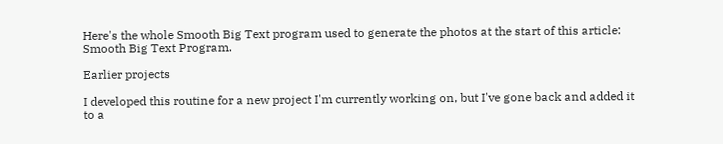Here's the whole Smooth Big Text program used to generate the photos at the start of this article: Smooth Big Text Program.

Earlier projects

I developed this routine for a new project I'm currently working on, but I've gone back and added it to a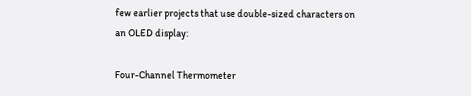few earlier projects that use double-sized characters on an OLED display:

Four-Channel Thermometer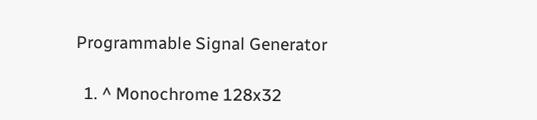Programmable Signal Generator

  1. ^ Monochrome 128x32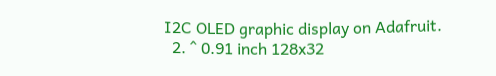I2C OLED graphic display on Adafruit.
  2. ^ 0.91 inch 128x32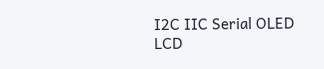I2C IIC Serial OLED LCD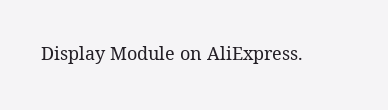Display Module on AliExpress.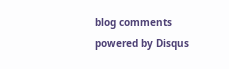blog comments powered by Disqus